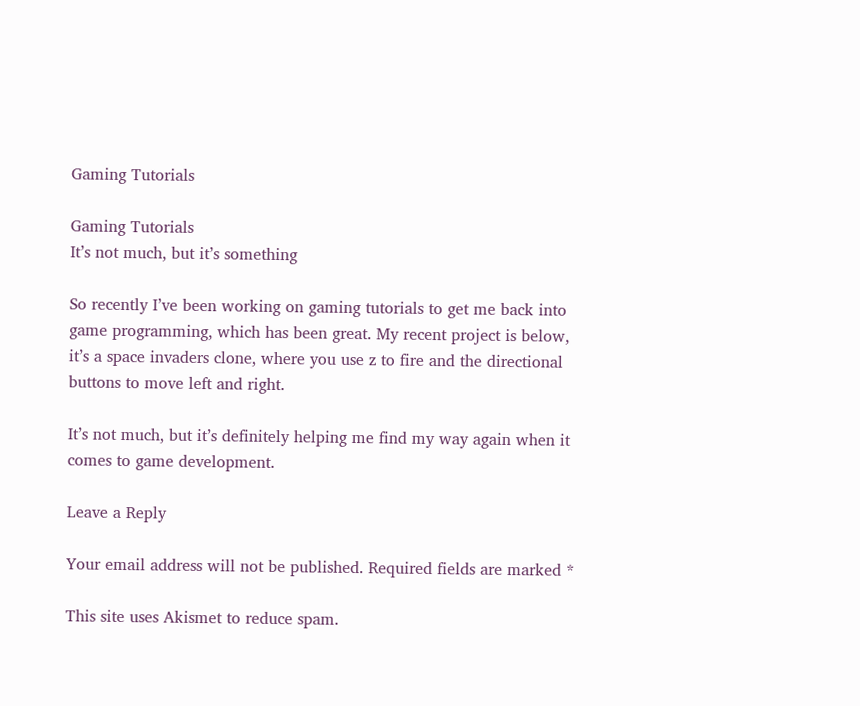Gaming Tutorials

Gaming Tutorials
It’s not much, but it’s something

So recently I’ve been working on gaming tutorials to get me back into game programming, which has been great. My recent project is below, it’s a space invaders clone, where you use z to fire and the directional buttons to move left and right.

It’s not much, but it’s definitely helping me find my way again when it comes to game development.

Leave a Reply

Your email address will not be published. Required fields are marked *

This site uses Akismet to reduce spam.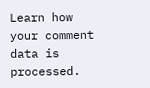Learn how your comment data is processed.